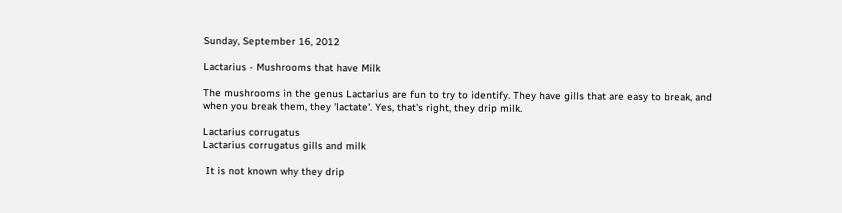Sunday, September 16, 2012

Lactarius - Mushrooms that have Milk

The mushrooms in the genus Lactarius are fun to try to identify. They have gills that are easy to break, and when you break them, they 'lactate'. Yes, that's right, they drip milk.

Lactarius corrugatus
Lactarius corrugatus gills and milk

 It is not known why they drip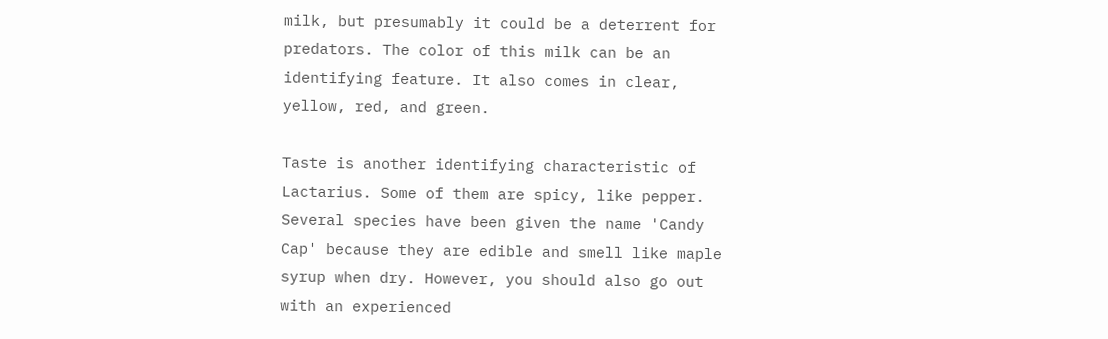milk, but presumably it could be a deterrent for predators. The color of this milk can be an identifying feature. It also comes in clear, yellow, red, and green.

Taste is another identifying characteristic of Lactarius. Some of them are spicy, like pepper.  Several species have been given the name 'Candy Cap' because they are edible and smell like maple syrup when dry. However, you should also go out with an experienced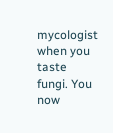mycologist when you taste fungi. You now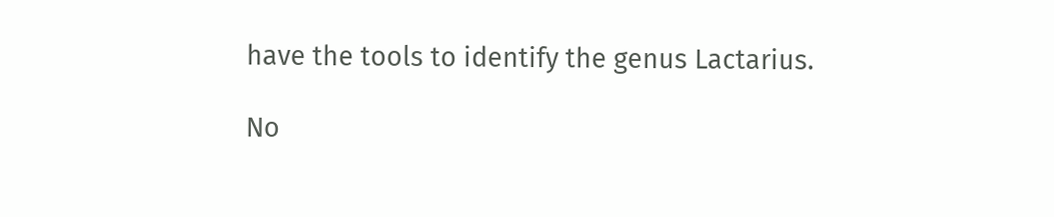have the tools to identify the genus Lactarius.

No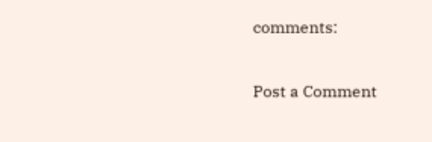comments:

Post a Comment